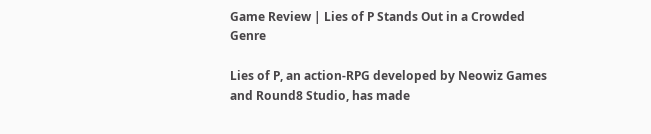Game Review | Lies of P Stands Out in a Crowded Genre

Lies of P, an action-RPG developed by Neowiz Games and Round8 Studio, has made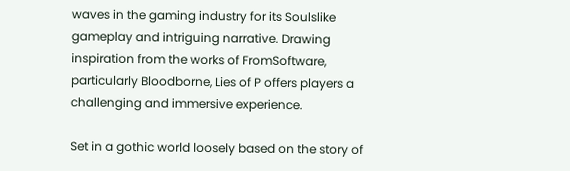waves in the gaming industry for its Soulslike gameplay and intriguing narrative. Drawing inspiration from the works of FromSoftware, particularly Bloodborne, Lies of P offers players a challenging and immersive experience.

Set in a gothic world loosely based on the story of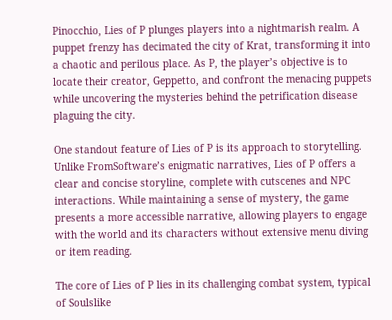Pinocchio, Lies of P plunges players into a nightmarish realm. A puppet frenzy has decimated the city of Krat, transforming it into a chaotic and perilous place. As P, the player’s objective is to locate their creator, Geppetto, and confront the menacing puppets while uncovering the mysteries behind the petrification disease plaguing the city.

One standout feature of Lies of P is its approach to storytelling. Unlike FromSoftware’s enigmatic narratives, Lies of P offers a clear and concise storyline, complete with cutscenes and NPC interactions. While maintaining a sense of mystery, the game presents a more accessible narrative, allowing players to engage with the world and its characters without extensive menu diving or item reading.

The core of Lies of P lies in its challenging combat system, typical of Soulslike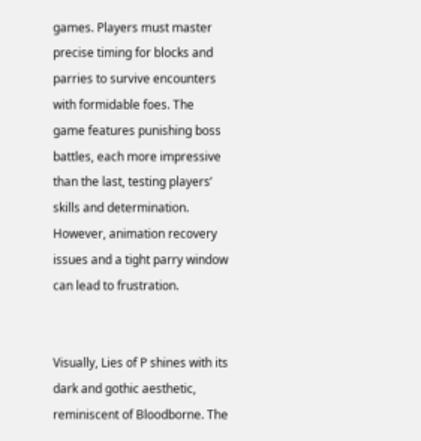games. Players must master precise timing for blocks and parries to survive encounters with formidable foes. The game features punishing boss battles, each more impressive than the last, testing players’ skills and determination. However, animation recovery issues and a tight parry window can lead to frustration.


Visually, Lies of P shines with its dark and gothic aesthetic, reminiscent of Bloodborne. The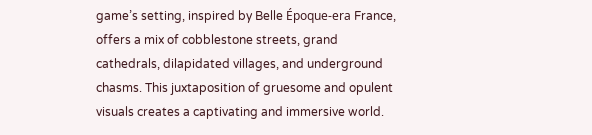game’s setting, inspired by Belle Époque-era France, offers a mix of cobblestone streets, grand cathedrals, dilapidated villages, and underground chasms. This juxtaposition of gruesome and opulent visuals creates a captivating and immersive world.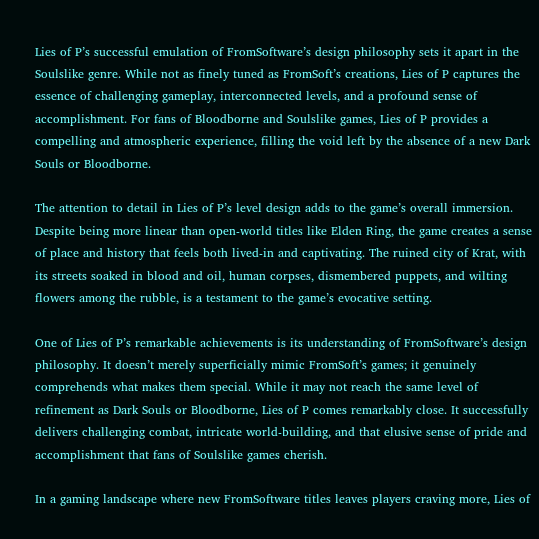Lies of P’s successful emulation of FromSoftware’s design philosophy sets it apart in the Soulslike genre. While not as finely tuned as FromSoft’s creations, Lies of P captures the essence of challenging gameplay, interconnected levels, and a profound sense of accomplishment. For fans of Bloodborne and Soulslike games, Lies of P provides a compelling and atmospheric experience, filling the void left by the absence of a new Dark Souls or Bloodborne.

The attention to detail in Lies of P’s level design adds to the game’s overall immersion. Despite being more linear than open-world titles like Elden Ring, the game creates a sense of place and history that feels both lived-in and captivating. The ruined city of Krat, with its streets soaked in blood and oil, human corpses, dismembered puppets, and wilting flowers among the rubble, is a testament to the game’s evocative setting.

One of Lies of P’s remarkable achievements is its understanding of FromSoftware’s design philosophy. It doesn’t merely superficially mimic FromSoft’s games; it genuinely comprehends what makes them special. While it may not reach the same level of refinement as Dark Souls or Bloodborne, Lies of P comes remarkably close. It successfully delivers challenging combat, intricate world-building, and that elusive sense of pride and accomplishment that fans of Soulslike games cherish.

In a gaming landscape where new FromSoftware titles leaves players craving more, Lies of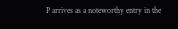P arrives as a noteworthy entry in the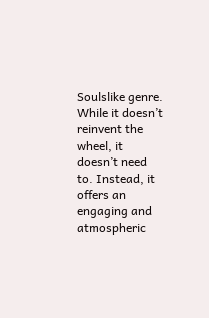Soulslike genre. While it doesn’t reinvent the wheel, it doesn’t need to. Instead, it offers an engaging and atmospheric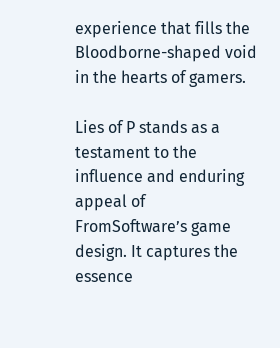experience that fills the Bloodborne-shaped void in the hearts of gamers.

Lies of P stands as a testament to the influence and enduring appeal of FromSoftware’s game design. It captures the essence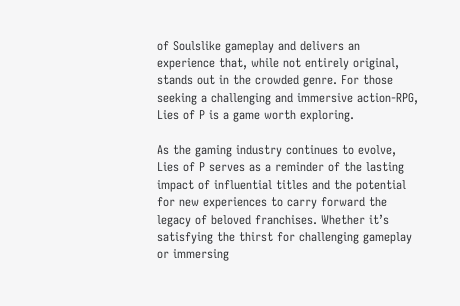of Soulslike gameplay and delivers an experience that, while not entirely original, stands out in the crowded genre. For those seeking a challenging and immersive action-RPG, Lies of P is a game worth exploring.

As the gaming industry continues to evolve, Lies of P serves as a reminder of the lasting impact of influential titles and the potential for new experiences to carry forward the legacy of beloved franchises. Whether it’s satisfying the thirst for challenging gameplay or immersing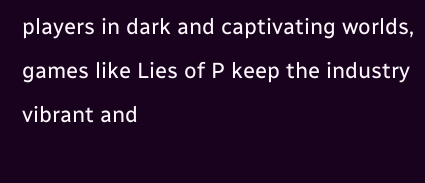players in dark and captivating worlds, games like Lies of P keep the industry vibrant and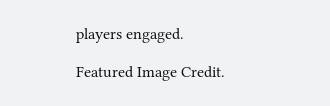players engaged.

Featured Image Credit.